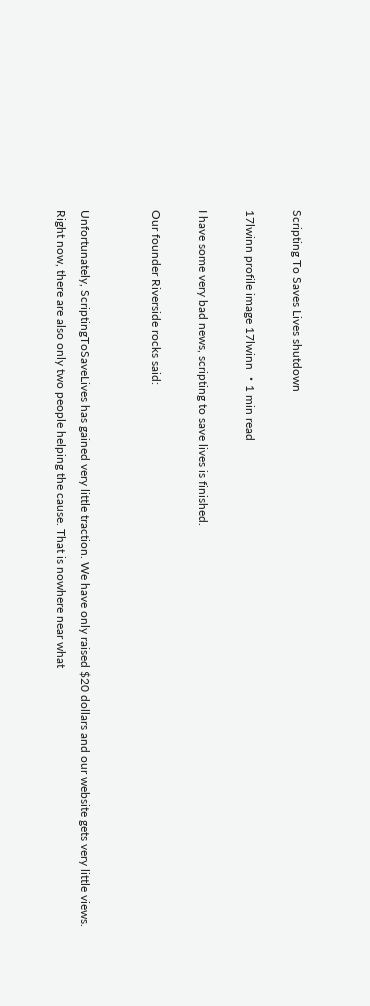Scripting To Saves Lives shutdown

17lwinn profile image 17lwinn ・1 min read

I have some very bad news, scripting to save lives is finished.

Our founder Riverside rocks said:


Unfortunately, ScriptingToSaveLives has gained very little traction. We have only raised $20 dollars and our website gets very little views. Right now, there are also only two people helping the cause. That is nowhere near what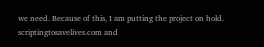we need. Because of this, I am putting the project on hold. scriptingtosavelives.com and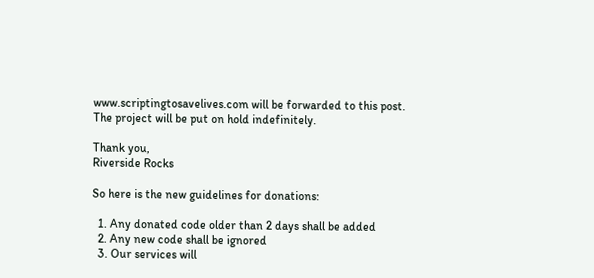www.scriptingtosavelives.com will be forwarded to this post. The project will be put on hold indefinitely.

Thank you,
Riverside Rocks

So here is the new guidelines for donations:

  1. Any donated code older than 2 days shall be added
  2. Any new code shall be ignored
  3. Our services will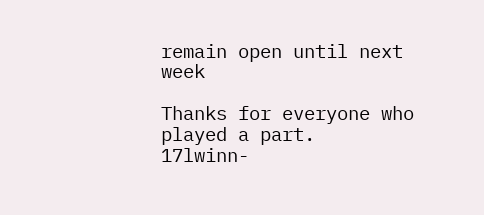remain open until next week

Thanks for everyone who played a part.
17lwinn-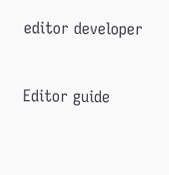editor developer


Editor guide